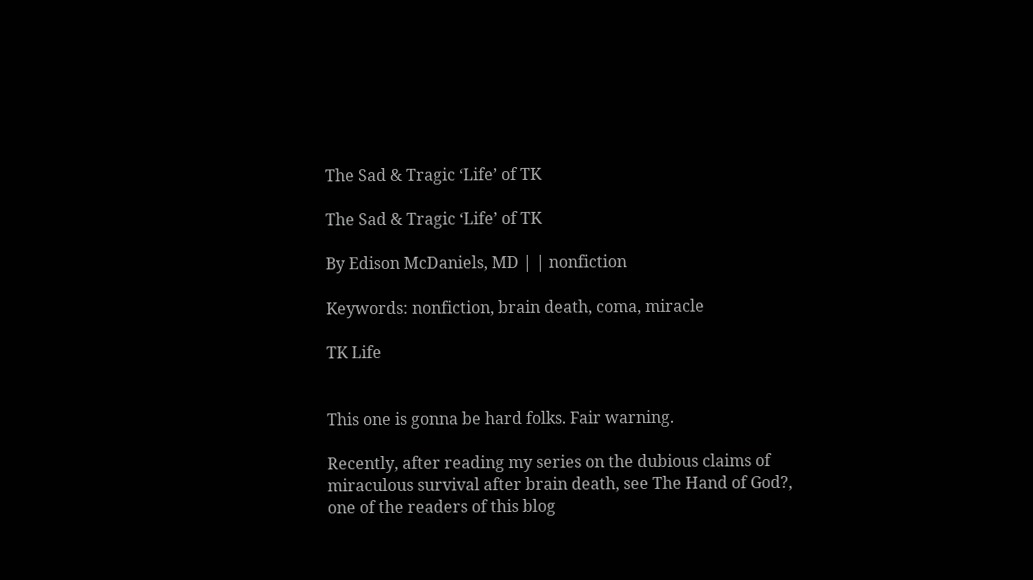The Sad & Tragic ‘Life’ of TK

The Sad & Tragic ‘Life’ of TK

By Edison McDaniels, MD | | nonfiction

Keywords: nonfiction, brain death, coma, miracle

TK Life


This one is gonna be hard folks. Fair warning.

Recently, after reading my series on the dubious claims of miraculous survival after brain death, see The Hand of God?, one of the readers of this blog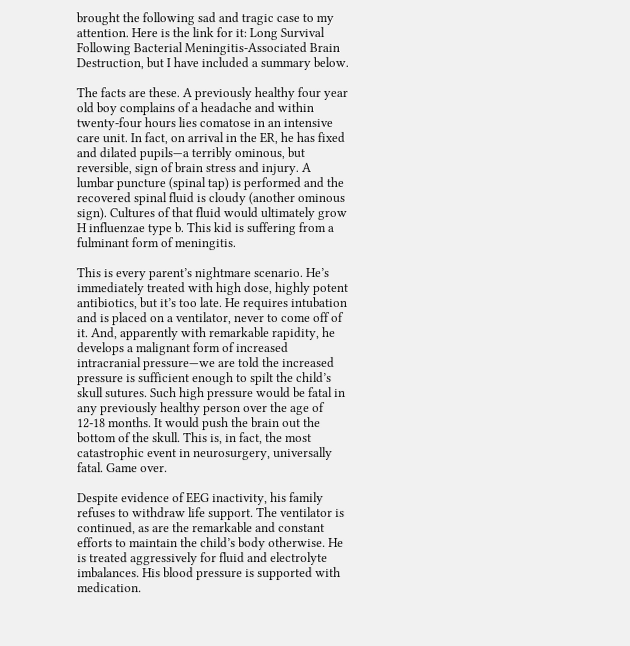brought the following sad and tragic case to my attention. Here is the link for it: Long Survival Following Bacterial Meningitis-Associated Brain Destruction, but I have included a summary below.

The facts are these. A previously healthy four year old boy complains of a headache and within twenty-four hours lies comatose in an intensive care unit. In fact, on arrival in the ER, he has fixed and dilated pupils—a terribly ominous, but reversible, sign of brain stress and injury. A lumbar puncture (spinal tap) is performed and the recovered spinal fluid is cloudy (another ominous sign). Cultures of that fluid would ultimately grow H influenzae type b. This kid is suffering from a fulminant form of meningitis.

This is every parent’s nightmare scenario. He’s immediately treated with high dose, highly potent antibiotics, but it’s too late. He requires intubation and is placed on a ventilator, never to come off of it. And, apparently with remarkable rapidity, he develops a malignant form of increased intracranial pressure—we are told the increased pressure is sufficient enough to spilt the child’s skull sutures. Such high pressure would be fatal in any previously healthy person over the age of 12-18 months. It would push the brain out the bottom of the skull. This is, in fact, the most catastrophic event in neurosurgery, universally fatal. Game over.

Despite evidence of EEG inactivity, his family refuses to withdraw life support. The ventilator is continued, as are the remarkable and constant efforts to maintain the child’s body otherwise. He is treated aggressively for fluid and electrolyte imbalances. His blood pressure is supported with medication.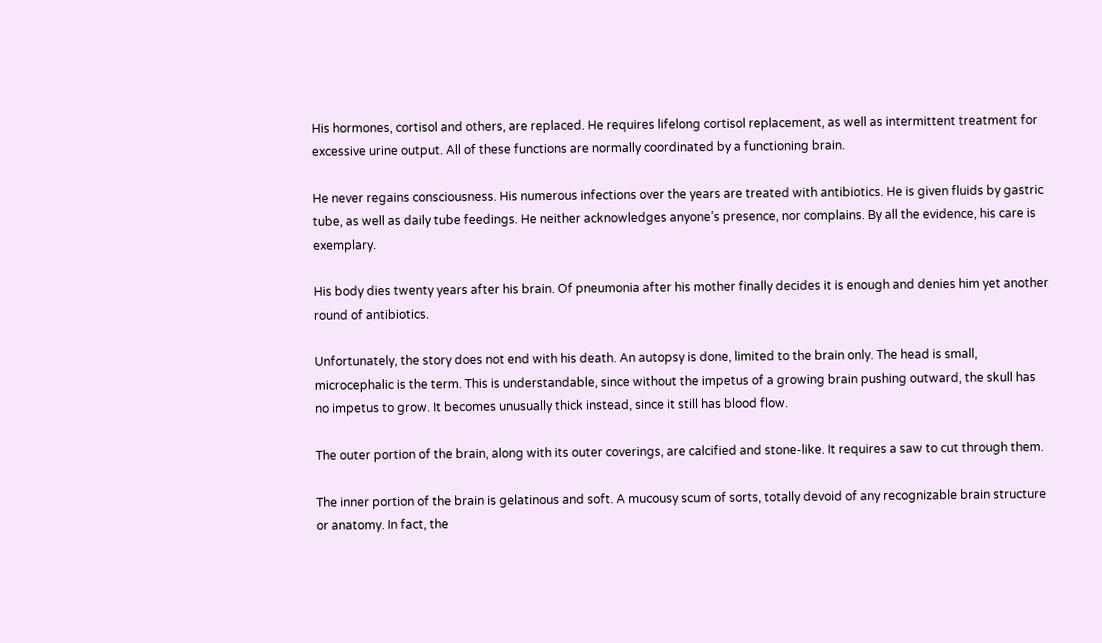His hormones, cortisol and others, are replaced. He requires lifelong cortisol replacement, as well as intermittent treatment for excessive urine output. All of these functions are normally coordinated by a functioning brain.

He never regains consciousness. His numerous infections over the years are treated with antibiotics. He is given fluids by gastric tube, as well as daily tube feedings. He neither acknowledges anyone’s presence, nor complains. By all the evidence, his care is exemplary.

His body dies twenty years after his brain. Of pneumonia after his mother finally decides it is enough and denies him yet another round of antibiotics.

Unfortunately, the story does not end with his death. An autopsy is done, limited to the brain only. The head is small, microcephalic is the term. This is understandable, since without the impetus of a growing brain pushing outward, the skull has no impetus to grow. It becomes unusually thick instead, since it still has blood flow.

The outer portion of the brain, along with its outer coverings, are calcified and stone-like. It requires a saw to cut through them.

The inner portion of the brain is gelatinous and soft. A mucousy scum of sorts, totally devoid of any recognizable brain structure or anatomy. In fact, the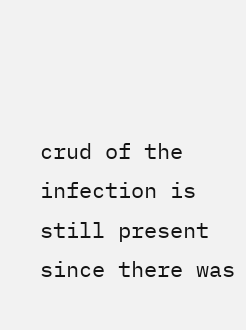crud of the infection is still present since there was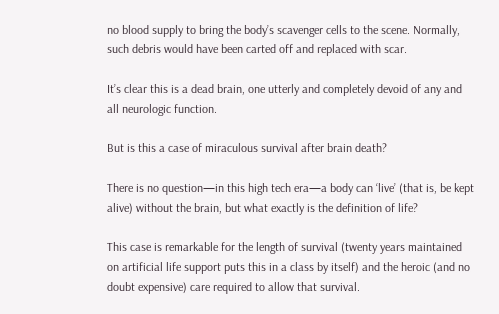no blood supply to bring the body’s scavenger cells to the scene. Normally, such debris would have been carted off and replaced with scar.

It’s clear this is a dead brain, one utterly and completely devoid of any and all neurologic function.

But is this a case of miraculous survival after brain death?

There is no question—in this high tech era—a body can ‘live’ (that is, be kept alive) without the brain, but what exactly is the definition of life?

This case is remarkable for the length of survival (twenty years maintained on artificial life support puts this in a class by itself) and the heroic (and no doubt expensive) care required to allow that survival.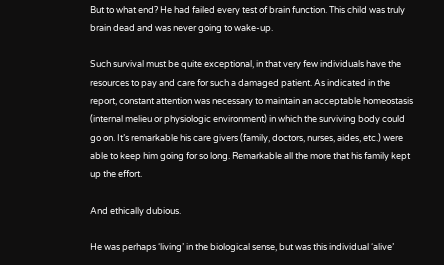But to what end? He had failed every test of brain function. This child was truly brain dead and was never going to wake-up.

Such survival must be quite exceptional, in that very few individuals have the resources to pay and care for such a damaged patient. As indicated in the report, constant attention was necessary to maintain an acceptable homeostasis (internal melieu or physiologic environment) in which the surviving body could go on. It’s remarkable his care givers (family, doctors, nurses, aides, etc.) were able to keep him going for so long. Remarkable all the more that his family kept up the effort.

And ethically dubious.

He was perhaps ‘living’ in the biological sense, but was this individual ‘alive’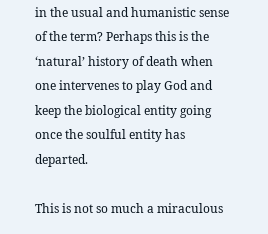in the usual and humanistic sense of the term? Perhaps this is the ‘natural’ history of death when one intervenes to play God and keep the biological entity going once the soulful entity has departed.

This is not so much a miraculous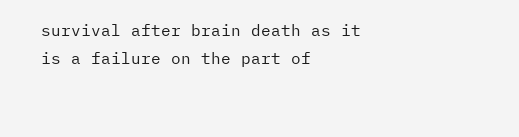survival after brain death as it is a failure on the part of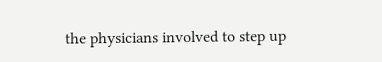the physicians involved to step up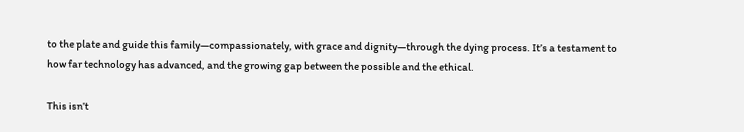to the plate and guide this family—compassionately, with grace and dignity—through the dying process. It’s a testament to how far technology has advanced, and the growing gap between the possible and the ethical.

This isn’t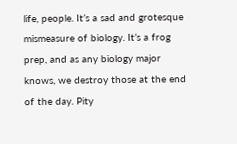life, people. It’s a sad and grotesque mismeasure of biology. It’s a frog prep, and as any biology major knows, we destroy those at the end of the day. Pity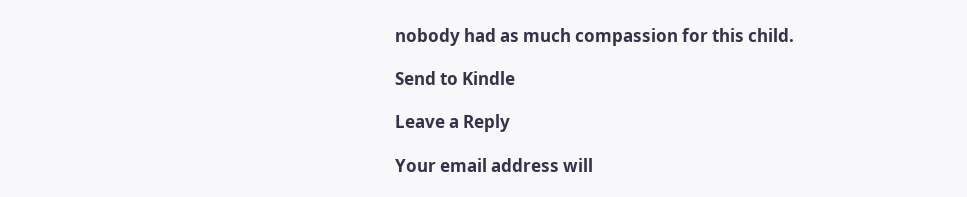nobody had as much compassion for this child.

Send to Kindle

Leave a Reply

Your email address will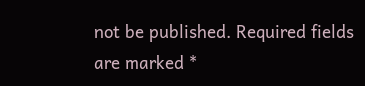not be published. Required fields are marked *